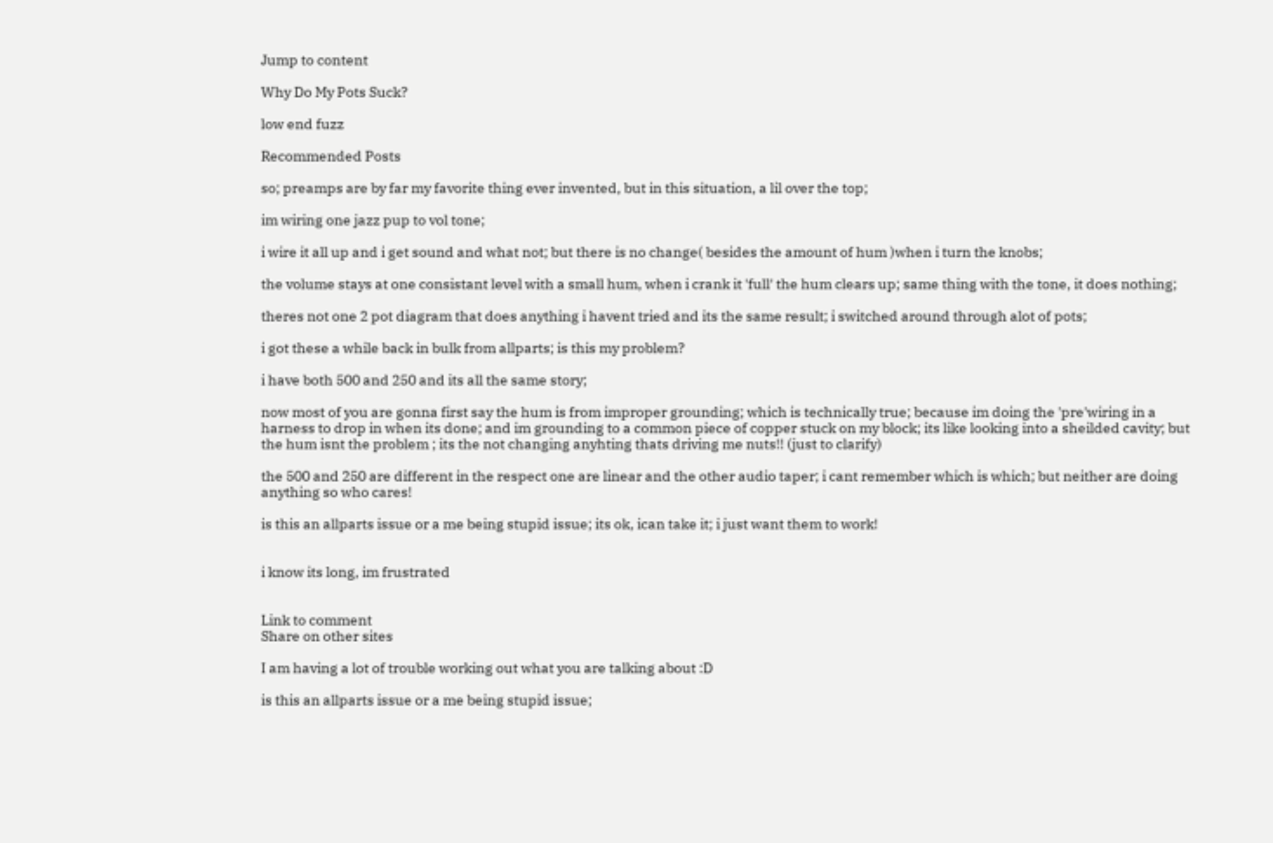Jump to content

Why Do My Pots Suck?

low end fuzz

Recommended Posts

so; preamps are by far my favorite thing ever invented, but in this situation, a lil over the top;

im wiring one jazz pup to vol tone;

i wire it all up and i get sound and what not; but there is no change( besides the amount of hum )when i turn the knobs;

the volume stays at one consistant level with a small hum, when i crank it 'full' the hum clears up; same thing with the tone, it does nothing;

theres not one 2 pot diagram that does anything i havent tried and its the same result; i switched around through alot of pots;

i got these a while back in bulk from allparts; is this my problem?

i have both 500 and 250 and its all the same story;

now most of you are gonna first say the hum is from improper grounding; which is technically true; because im doing the 'pre'wiring in a harness to drop in when its done; and im grounding to a common piece of copper stuck on my block; its like looking into a sheilded cavity; but the hum isnt the problem ; its the not changing anyhting thats driving me nuts!! (just to clarify)

the 500 and 250 are different in the respect one are linear and the other audio taper; i cant remember which is which; but neither are doing anything so who cares!

is this an allparts issue or a me being stupid issue; its ok, ican take it; i just want them to work!


i know its long, im frustrated


Link to comment
Share on other sites

I am having a lot of trouble working out what you are talking about :D

is this an allparts issue or a me being stupid issue;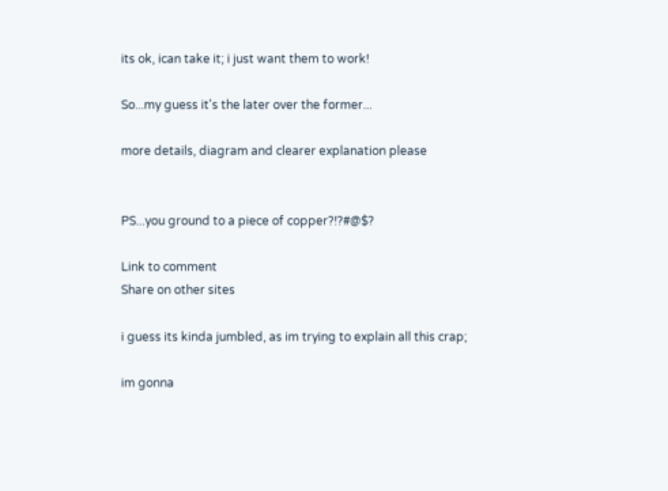its ok, ican take it; i just want them to work!

So...my guess it's the later over the former...

more details, diagram and clearer explanation please


PS...you ground to a piece of copper?!?#@$?

Link to comment
Share on other sites

i guess its kinda jumbled, as im trying to explain all this crap;

im gonna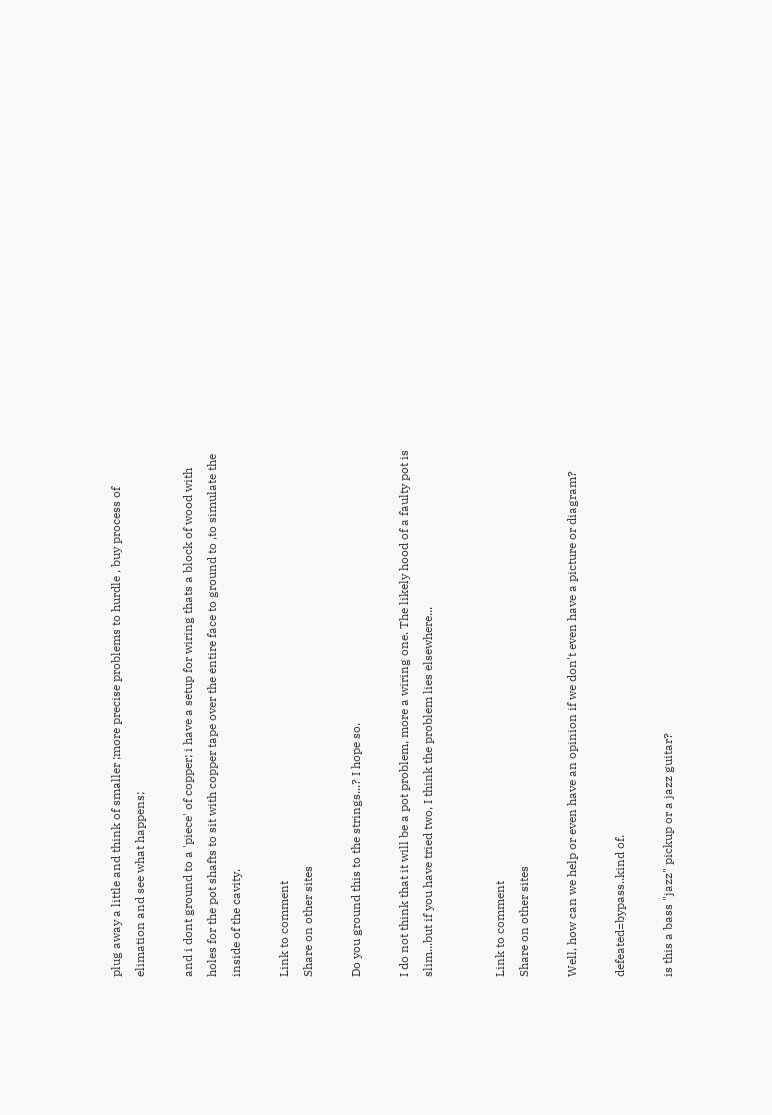plug away a little and think of smaller ;more precise problems to hurdle , buy process of elimation and see what happens;

and i dont ground to a 'piece' of copper; i have a setup for wiring thats a block of wood with holes for the pot shafts to sit with copper tape over the entire face to ground to ,to simulate the inside of the cavity.

Link to comment
Share on other sites

Do you ground this to the strings...? I hope so.

I do not think that it will be a pot problem, more a wiring one. The likely hood of a faulty pot is slim...but if you have tried two, I think the problem lies elsewhere...


Link to comment
Share on other sites

Well, how can we help or even have an opinion if we don't even have a picture or diagram?

defeated=bypass..kind of.

is this a bass "jazz" pickup or a jazz guitar?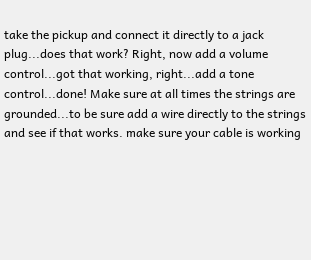take the pickup and connect it directly to a jack plug...does that work? Right, now add a volume control...got that working, right...add a tone control...done! Make sure at all times the strings are grounded...to be sure add a wire directly to the strings and see if that works. make sure your cable is working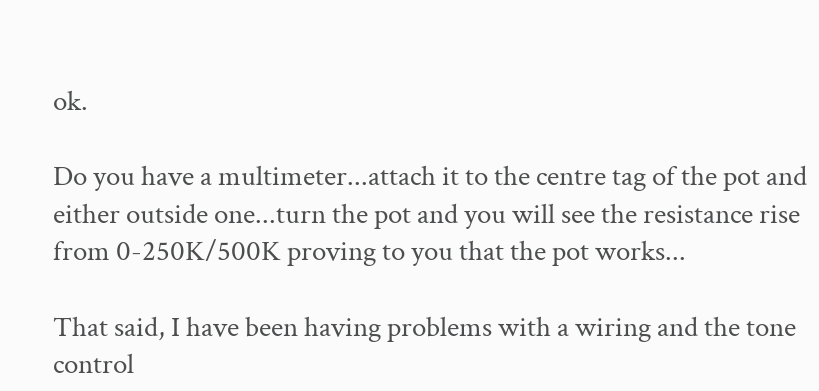ok.

Do you have a multimeter...attach it to the centre tag of the pot and either outside one...turn the pot and you will see the resistance rise from 0-250K/500K proving to you that the pot works...

That said, I have been having problems with a wiring and the tone control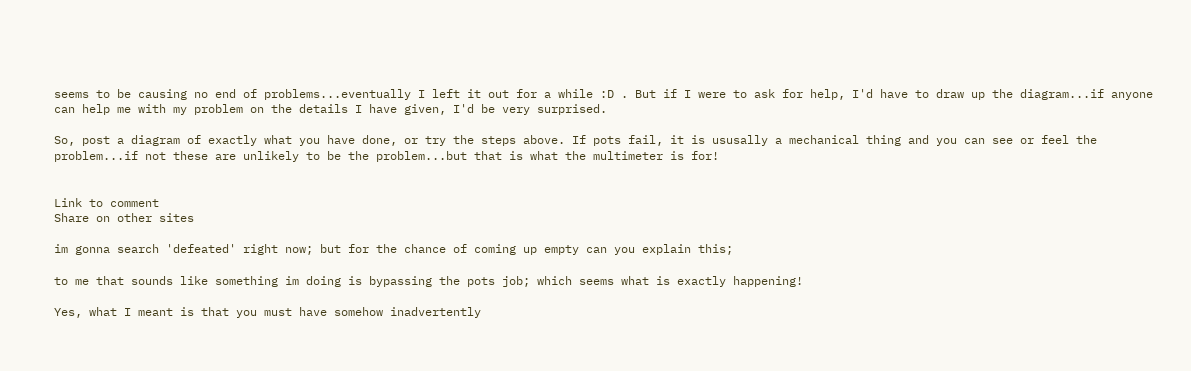seems to be causing no end of problems...eventually I left it out for a while :D . But if I were to ask for help, I'd have to draw up the diagram...if anyone can help me with my problem on the details I have given, I'd be very surprised.

So, post a diagram of exactly what you have done, or try the steps above. If pots fail, it is ususally a mechanical thing and you can see or feel the problem...if not these are unlikely to be the problem...but that is what the multimeter is for!


Link to comment
Share on other sites

im gonna search 'defeated' right now; but for the chance of coming up empty can you explain this;

to me that sounds like something im doing is bypassing the pots job; which seems what is exactly happening!

Yes, what I meant is that you must have somehow inadvertently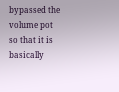bypassed the volume pot so that it is basically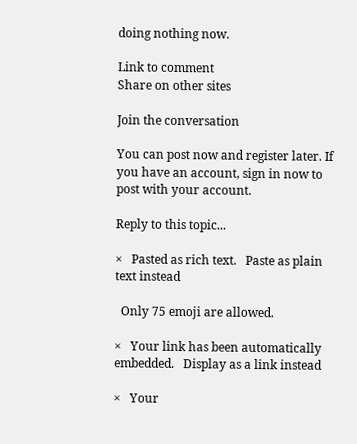doing nothing now.

Link to comment
Share on other sites

Join the conversation

You can post now and register later. If you have an account, sign in now to post with your account.

Reply to this topic...

×   Pasted as rich text.   Paste as plain text instead

  Only 75 emoji are allowed.

×   Your link has been automatically embedded.   Display as a link instead

×   Your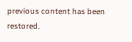previous content has been restored.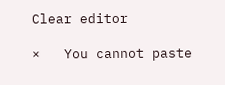Clear editor

×   You cannot paste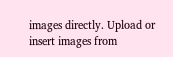images directly. Upload or insert images from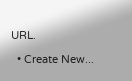URL.

  • Create New...